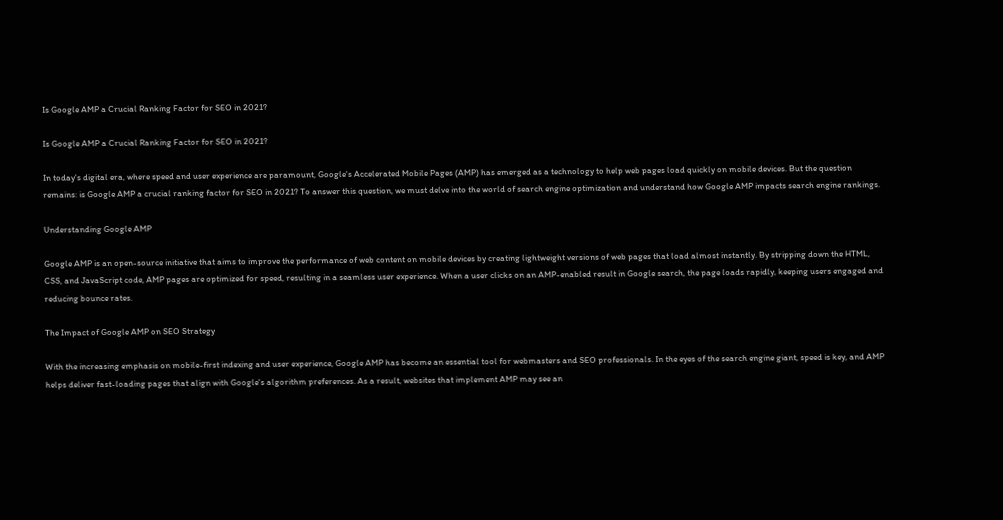Is Google AMP a Crucial Ranking Factor for SEO in 2021?

Is Google AMP a Crucial Ranking Factor for SEO in 2021?

In today's digital era, where speed and user experience are paramount, Google's Accelerated Mobile Pages (AMP) has emerged as a technology to help web pages load quickly on mobile devices. But the question remains: is Google AMP a crucial ranking factor for SEO in 2021? To answer this question, we must delve into the world of search engine optimization and understand how Google AMP impacts search engine rankings.

Understanding Google AMP

Google AMP is an open-source initiative that aims to improve the performance of web content on mobile devices by creating lightweight versions of web pages that load almost instantly. By stripping down the HTML, CSS, and JavaScript code, AMP pages are optimized for speed, resulting in a seamless user experience. When a user clicks on an AMP-enabled result in Google search, the page loads rapidly, keeping users engaged and reducing bounce rates.

The Impact of Google AMP on SEO Strategy

With the increasing emphasis on mobile-first indexing and user experience, Google AMP has become an essential tool for webmasters and SEO professionals. In the eyes of the search engine giant, speed is key, and AMP helps deliver fast-loading pages that align with Google's algorithm preferences. As a result, websites that implement AMP may see an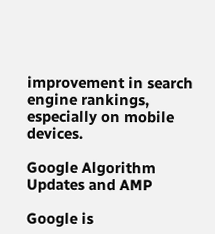improvement in search engine rankings, especially on mobile devices.

Google Algorithm Updates and AMP

Google is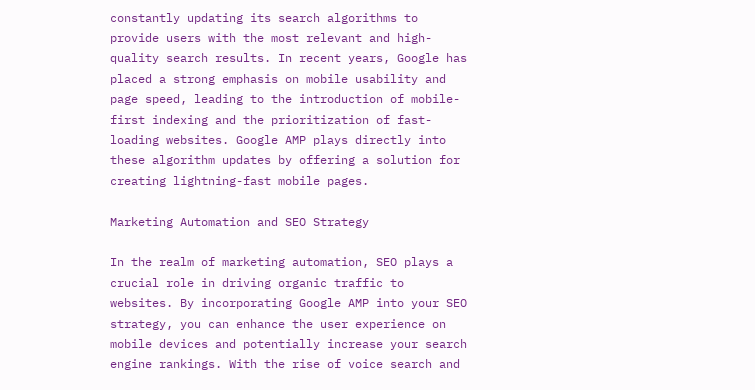constantly updating its search algorithms to provide users with the most relevant and high-quality search results. In recent years, Google has placed a strong emphasis on mobile usability and page speed, leading to the introduction of mobile-first indexing and the prioritization of fast-loading websites. Google AMP plays directly into these algorithm updates by offering a solution for creating lightning-fast mobile pages.

Marketing Automation and SEO Strategy

In the realm of marketing automation, SEO plays a crucial role in driving organic traffic to websites. By incorporating Google AMP into your SEO strategy, you can enhance the user experience on mobile devices and potentially increase your search engine rankings. With the rise of voice search and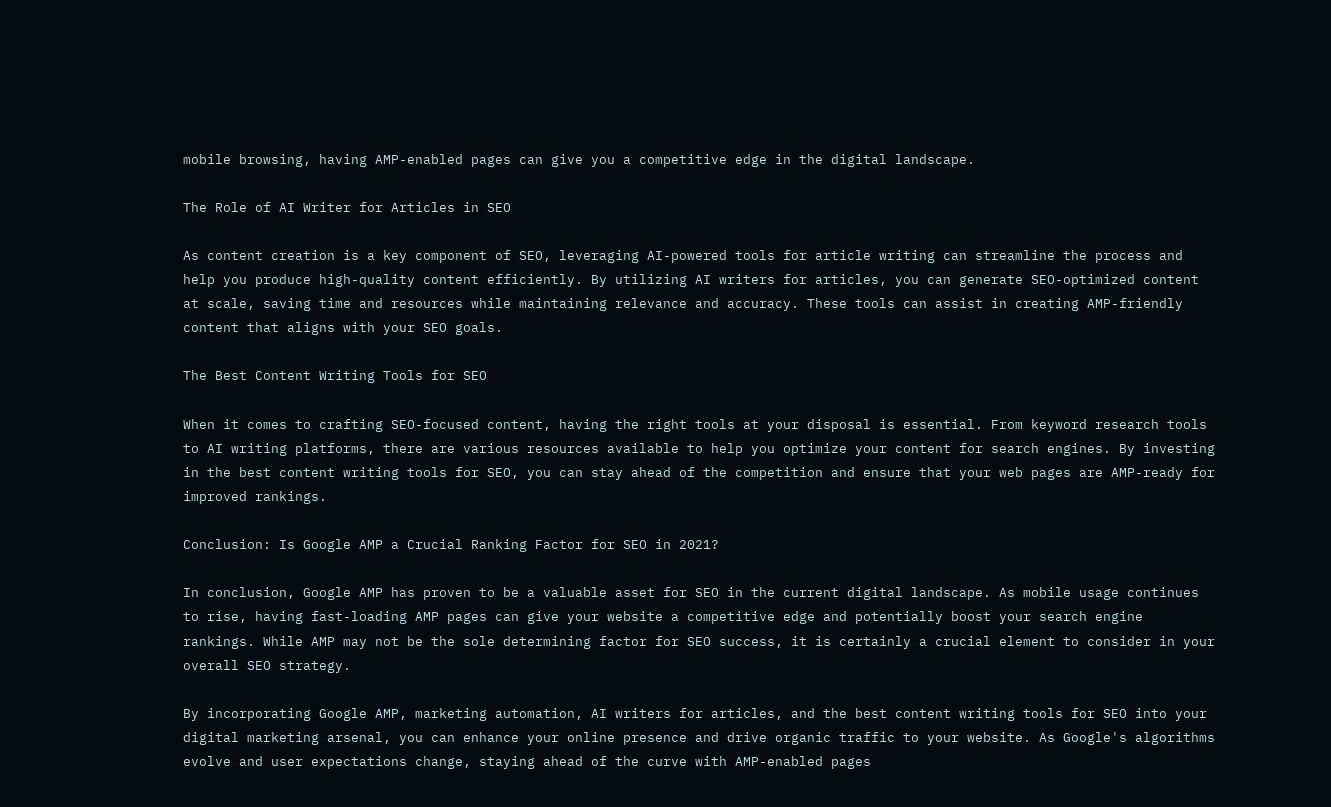mobile browsing, having AMP-enabled pages can give you a competitive edge in the digital landscape.

The Role of AI Writer for Articles in SEO

As content creation is a key component of SEO, leveraging AI-powered tools for article writing can streamline the process and help you produce high-quality content efficiently. By utilizing AI writers for articles, you can generate SEO-optimized content at scale, saving time and resources while maintaining relevance and accuracy. These tools can assist in creating AMP-friendly content that aligns with your SEO goals.

The Best Content Writing Tools for SEO

When it comes to crafting SEO-focused content, having the right tools at your disposal is essential. From keyword research tools to AI writing platforms, there are various resources available to help you optimize your content for search engines. By investing in the best content writing tools for SEO, you can stay ahead of the competition and ensure that your web pages are AMP-ready for improved rankings.

Conclusion: Is Google AMP a Crucial Ranking Factor for SEO in 2021?

In conclusion, Google AMP has proven to be a valuable asset for SEO in the current digital landscape. As mobile usage continues to rise, having fast-loading AMP pages can give your website a competitive edge and potentially boost your search engine rankings. While AMP may not be the sole determining factor for SEO success, it is certainly a crucial element to consider in your overall SEO strategy.

By incorporating Google AMP, marketing automation, AI writers for articles, and the best content writing tools for SEO into your digital marketing arsenal, you can enhance your online presence and drive organic traffic to your website. As Google's algorithms evolve and user expectations change, staying ahead of the curve with AMP-enabled pages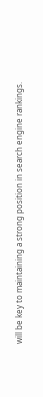will be key to maintaining a strong position in search engine rankings.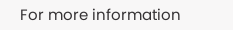For more information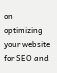on optimizing your website for SEO and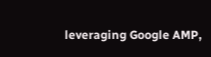leveraging Google AMP,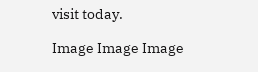visit today.

Image Image Image